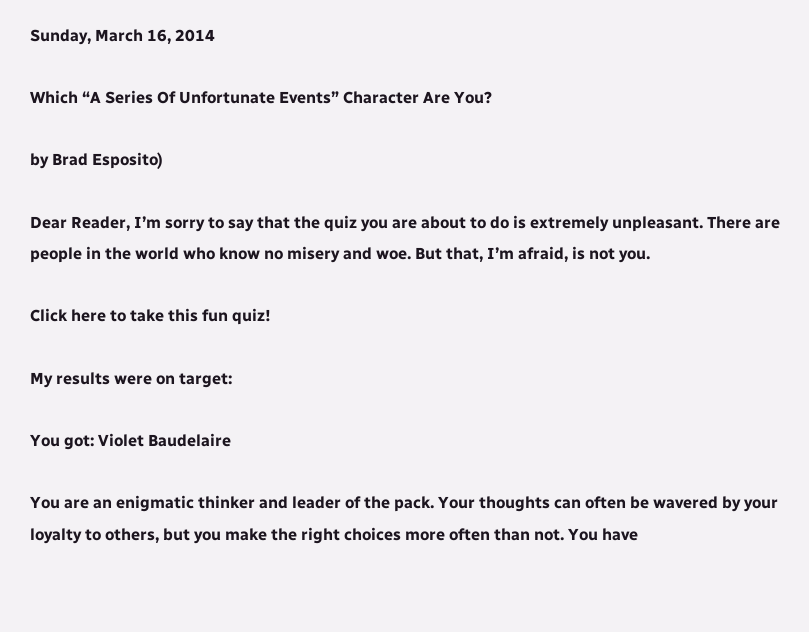Sunday, March 16, 2014

Which “A Series Of Unfortunate Events” Character Are You?

by Brad Esposito)

Dear Reader, I’m sorry to say that the quiz you are about to do is extremely unpleasant. There are people in the world who know no misery and woe. But that, I’m afraid, is not you.

Click here to take this fun quiz!

My results were on target:

You got: Violet Baudelaire

You are an enigmatic thinker and leader of the pack. Your thoughts can often be wavered by your loyalty to others, but you make the right choices more often than not. You have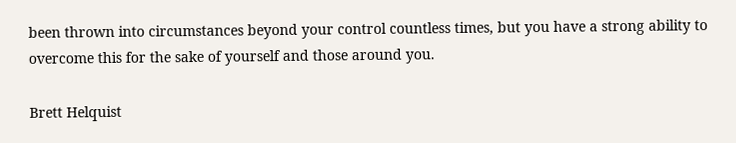been thrown into circumstances beyond your control countless times, but you have a strong ability to overcome this for the sake of yourself and those around you.

Brett Helquist